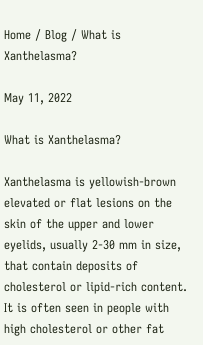Home / Blog / What is Xanthelasma?

May 11, 2022

What is Xanthelasma?

Xanthelasma is yellowish-brown elevated or flat lesions on the skin of the upper and lower eyelids, usually 2-30 mm in size, that contain deposits of cholesterol or lipid-rich content. It is often seen in people with high cholesterol or other fat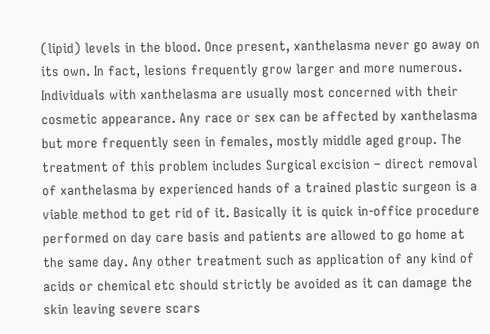(lipid) levels in the blood. Once present, xanthelasma never go away on its own. In fact, lesions frequently grow larger and more numerous. Individuals with xanthelasma are usually most concerned with their cosmetic appearance. Any race or sex can be affected by xanthelasma but more frequently seen in females, mostly middle aged group. The treatment of this problem includes Surgical excision – direct removal of xanthelasma by experienced hands of a trained plastic surgeon is a viable method to get rid of it. Basically it is quick in-office procedure performed on day care basis and patients are allowed to go home at the same day. Any other treatment such as application of any kind of acids or chemical etc should strictly be avoided as it can damage the skin leaving severe scars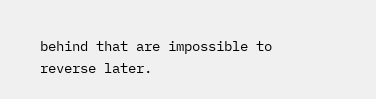behind that are impossible to reverse later.